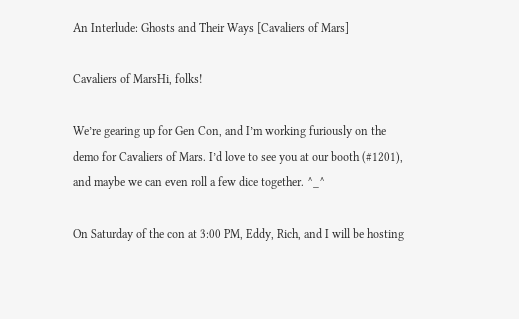An Interlude: Ghosts and Their Ways [Cavaliers of Mars]

Cavaliers of MarsHi, folks!

We’re gearing up for Gen Con, and I’m working furiously on the demo for Cavaliers of Mars. I’d love to see you at our booth (#1201), and maybe we can even roll a few dice together. ^_^

On Saturday of the con at 3:00 PM, Eddy, Rich, and I will be hosting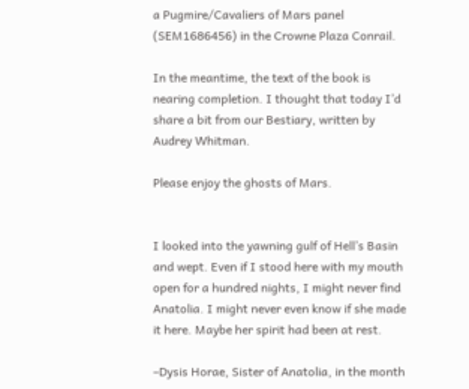a Pugmire/Cavaliers of Mars panel (SEM1686456) in the Crowne Plaza Conrail.

In the meantime, the text of the book is nearing completion. I thought that today I’d share a bit from our Bestiary, written by Audrey Whitman.

Please enjoy the ghosts of Mars.


I looked into the yawning gulf of Hell’s Basin and wept. Even if I stood here with my mouth open for a hundred nights, I might never find Anatolia. I might never even know if she made it here. Maybe her spirit had been at rest.

–Dysis Horae, Sister of Anatolia, in the month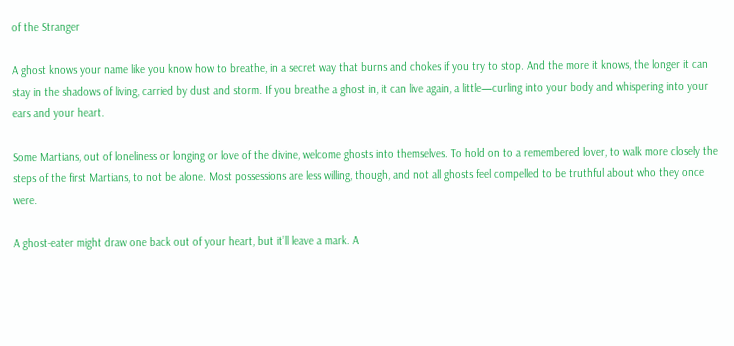of the Stranger

A ghost knows your name like you know how to breathe, in a secret way that burns and chokes if you try to stop. And the more it knows, the longer it can stay in the shadows of living, carried by dust and storm. If you breathe a ghost in, it can live again, a little—curling into your body and whispering into your ears and your heart.

Some Martians, out of loneliness or longing or love of the divine, welcome ghosts into themselves. To hold on to a remembered lover, to walk more closely the steps of the first Martians, to not be alone. Most possessions are less willing, though, and not all ghosts feel compelled to be truthful about who they once were.

A ghost-eater might draw one back out of your heart, but it’ll leave a mark. A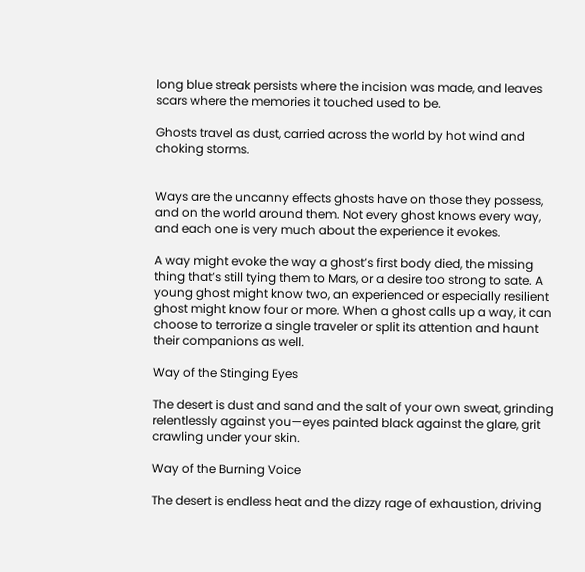long blue streak persists where the incision was made, and leaves scars where the memories it touched used to be.

Ghosts travel as dust, carried across the world by hot wind and choking storms.


Ways are the uncanny effects ghosts have on those they possess, and on the world around them. Not every ghost knows every way, and each one is very much about the experience it evokes.

A way might evoke the way a ghost’s first body died, the missing thing that’s still tying them to Mars, or a desire too strong to sate. A young ghost might know two, an experienced or especially resilient ghost might know four or more. When a ghost calls up a way, it can choose to terrorize a single traveler or split its attention and haunt their companions as well.

Way of the Stinging Eyes

The desert is dust and sand and the salt of your own sweat, grinding relentlessly against you—eyes painted black against the glare, grit crawling under your skin.

Way of the Burning Voice

The desert is endless heat and the dizzy rage of exhaustion, driving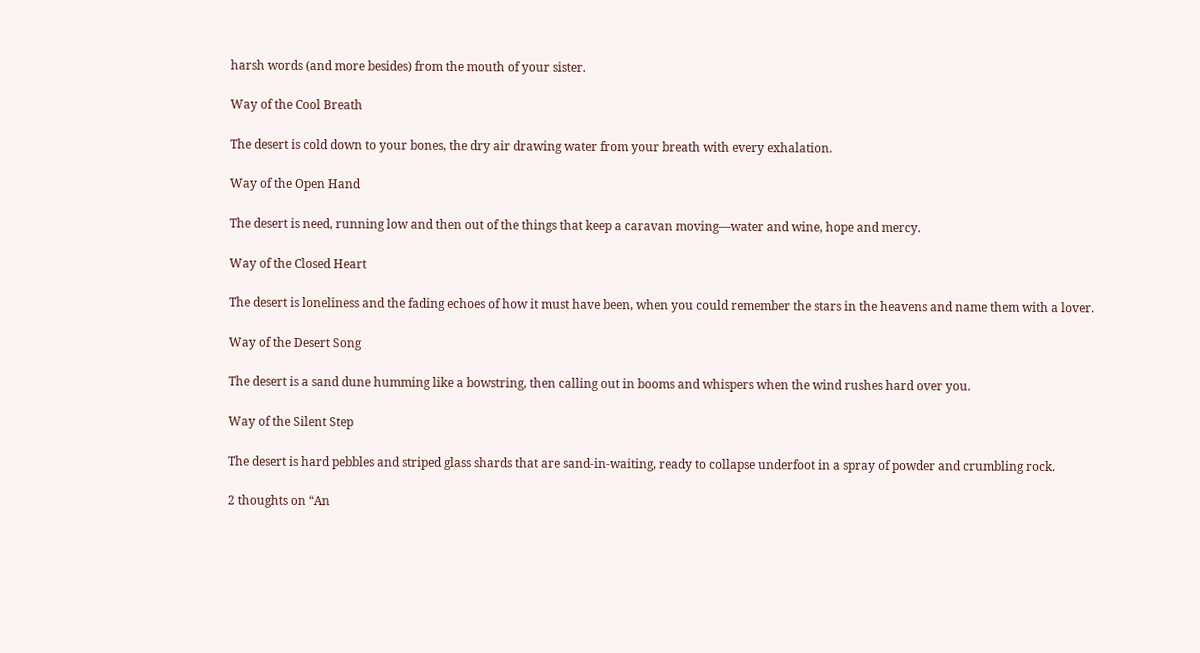harsh words (and more besides) from the mouth of your sister.

Way of the Cool Breath

The desert is cold down to your bones, the dry air drawing water from your breath with every exhalation.

Way of the Open Hand

The desert is need, running low and then out of the things that keep a caravan moving—water and wine, hope and mercy.

Way of the Closed Heart

The desert is loneliness and the fading echoes of how it must have been, when you could remember the stars in the heavens and name them with a lover.

Way of the Desert Song

The desert is a sand dune humming like a bowstring, then calling out in booms and whispers when the wind rushes hard over you.

Way of the Silent Step

The desert is hard pebbles and striped glass shards that are sand-in-waiting, ready to collapse underfoot in a spray of powder and crumbling rock.

2 thoughts on “An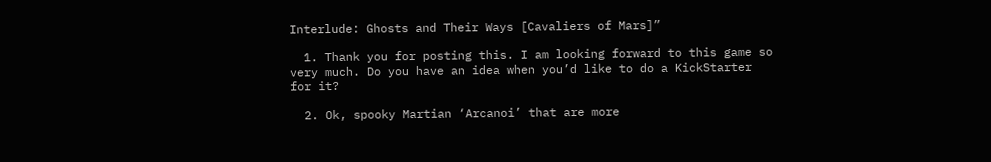Interlude: Ghosts and Their Ways [Cavaliers of Mars]”

  1. Thank you for posting this. I am looking forward to this game so very much. Do you have an idea when you’d like to do a KickStarter for it?

  2. Ok, spooky Martian ‘Arcanoi’ that are more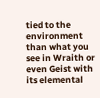tied to the environment than what you see in Wraith or even Geist with its elemental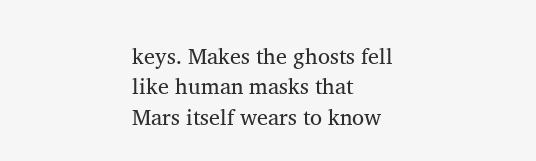keys. Makes the ghosts fell like human masks that Mars itself wears to know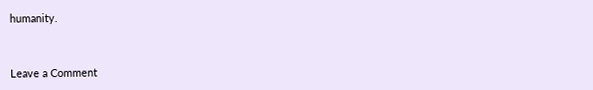humanity.


Leave a Comment